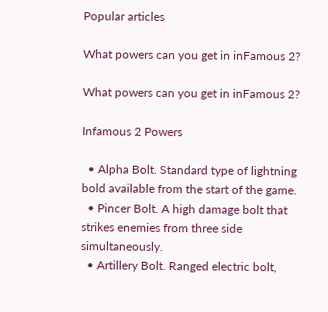Popular articles

What powers can you get in inFamous 2?

What powers can you get in inFamous 2?

Infamous 2 Powers

  • Alpha Bolt. Standard type of lightning bold available from the start of the game.
  • Pincer Bolt. A high damage bolt that strikes enemies from three side simultaneously.
  • Artillery Bolt. Ranged electric bolt,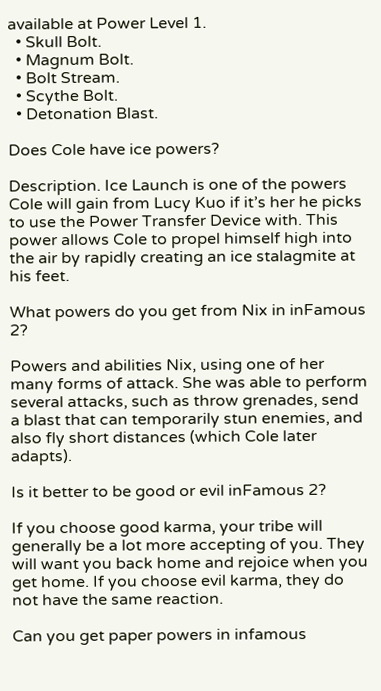available at Power Level 1.
  • Skull Bolt.
  • Magnum Bolt.
  • Bolt Stream.
  • Scythe Bolt.
  • Detonation Blast.

Does Cole have ice powers?

Description. Ice Launch is one of the powers Cole will gain from Lucy Kuo if it’s her he picks to use the Power Transfer Device with. This power allows Cole to propel himself high into the air by rapidly creating an ice stalagmite at his feet.

What powers do you get from Nix in inFamous 2?

Powers and abilities Nix, using one of her many forms of attack. She was able to perform several attacks, such as throw grenades, send a blast that can temporarily stun enemies, and also fly short distances (which Cole later adapts).

Is it better to be good or evil inFamous 2?

If you choose good karma, your tribe will generally be a lot more accepting of you. They will want you back home and rejoice when you get home. If you choose evil karma, they do not have the same reaction.

Can you get paper powers in infamous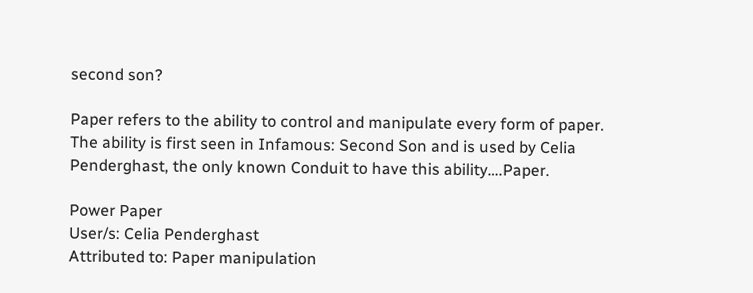second son?

Paper refers to the ability to control and manipulate every form of paper. The ability is first seen in Infamous: Second Son and is used by Celia Penderghast, the only known Conduit to have this ability….Paper.

Power Paper
User/s: Celia Penderghast
Attributed to: Paper manipulation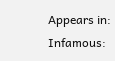Appears in: Infamous: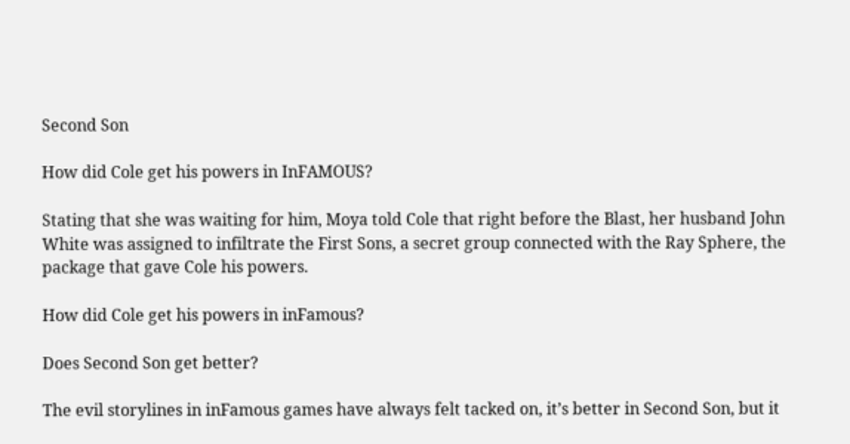Second Son

How did Cole get his powers in InFAMOUS?

Stating that she was waiting for him, Moya told Cole that right before the Blast, her husband John White was assigned to infiltrate the First Sons, a secret group connected with the Ray Sphere, the package that gave Cole his powers.

How did Cole get his powers in inFamous?

Does Second Son get better?

The evil storylines in inFamous games have always felt tacked on, it’s better in Second Son, but it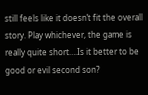still feels like it doesn’t fit the overall story. Play whichever, the game is really quite short….Is it better to be good or evil second son?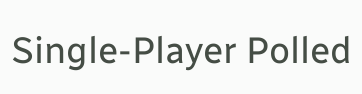Single-Player Polled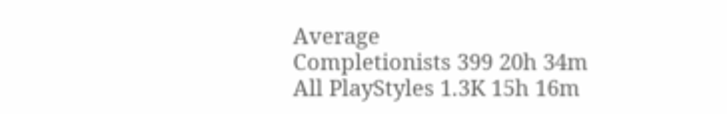Average
Completionists 399 20h 34m
All PlayStyles 1.3K 15h 16m